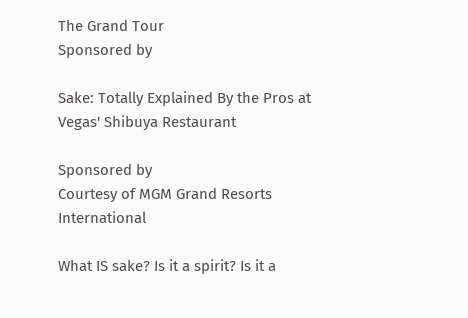The Grand Tour
Sponsored by

Sake: Totally Explained By the Pros at Vegas' Shibuya Restaurant

Sponsored by
Courtesy of MGM Grand Resorts International

What IS sake? Is it a spirit? Is it a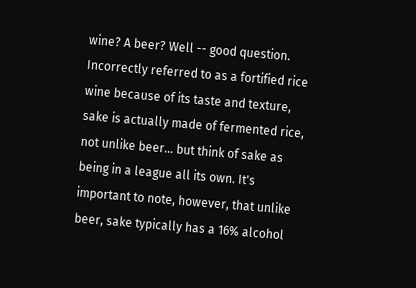wine? A beer? Well -- good question. Incorrectly referred to as a fortified rice wine because of its taste and texture, sake is actually made of fermented rice, not unlike beer... but think of sake as being in a league all its own. It's important to note, however, that unlike beer, sake typically has a 16% alcohol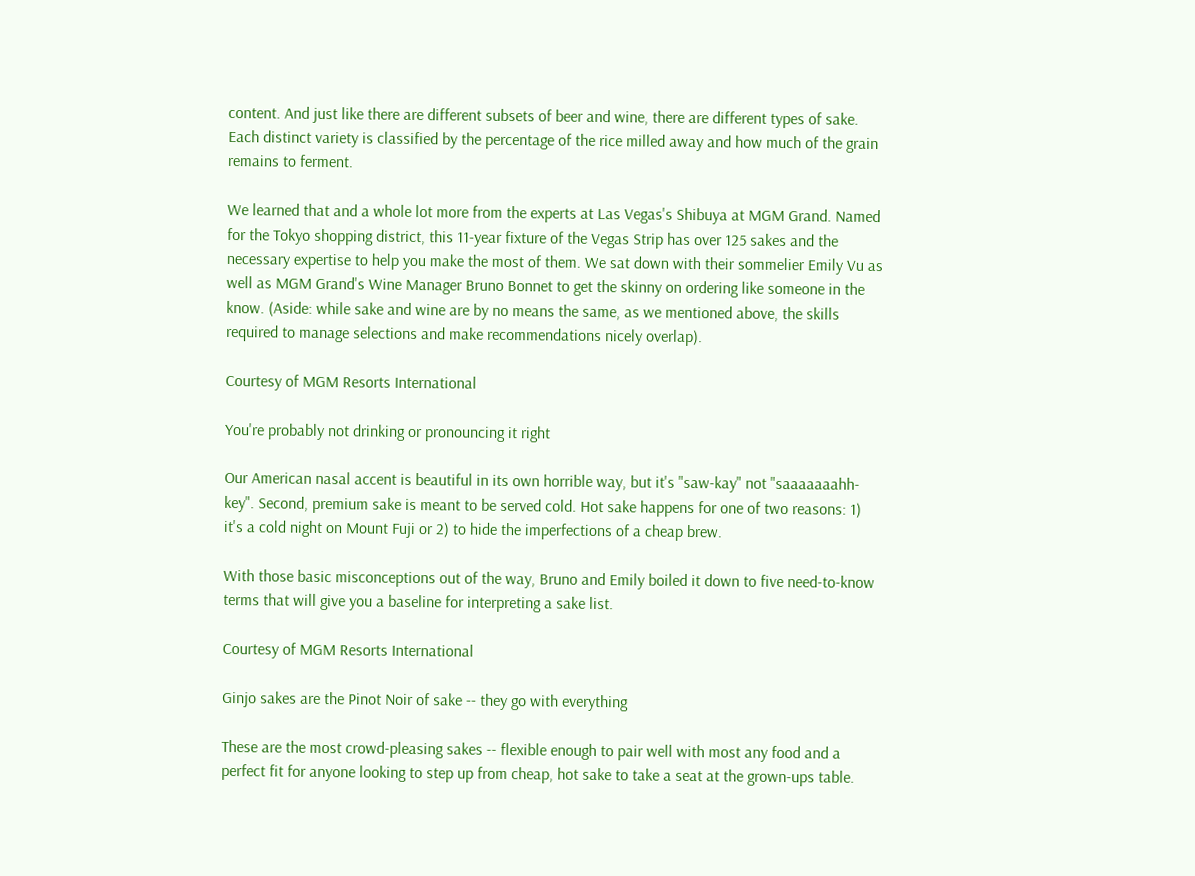content. And just like there are different subsets of beer and wine, there are different types of sake. Each distinct variety is classified by the percentage of the rice milled away and how much of the grain remains to ferment.

We learned that and a whole lot more from the experts at Las Vegas's Shibuya at MGM Grand. Named for the Tokyo shopping district, this 11-year fixture of the Vegas Strip has over 125 sakes and the necessary expertise to help you make the most of them. We sat down with their sommelier Emily Vu as well as MGM Grand's Wine Manager Bruno Bonnet to get the skinny on ordering like someone in the know. (Aside: while sake and wine are by no means the same, as we mentioned above, the skills required to manage selections and make recommendations nicely overlap).

Courtesy of MGM Resorts International

You're probably not drinking or pronouncing it right

Our American nasal accent is beautiful in its own horrible way, but it's "saw-kay" not "saaaaaaahh-key". Second, premium sake is meant to be served cold. Hot sake happens for one of two reasons: 1) it's a cold night on Mount Fuji or 2) to hide the imperfections of a cheap brew.

With those basic misconceptions out of the way, Bruno and Emily boiled it down to five need-to-know terms that will give you a baseline for interpreting a sake list.

Courtesy of MGM Resorts International

Ginjo sakes are the Pinot Noir of sake -- they go with everything

These are the most crowd-pleasing sakes -- flexible enough to pair well with most any food and a perfect fit for anyone looking to step up from cheap, hot sake to take a seat at the grown-ups table.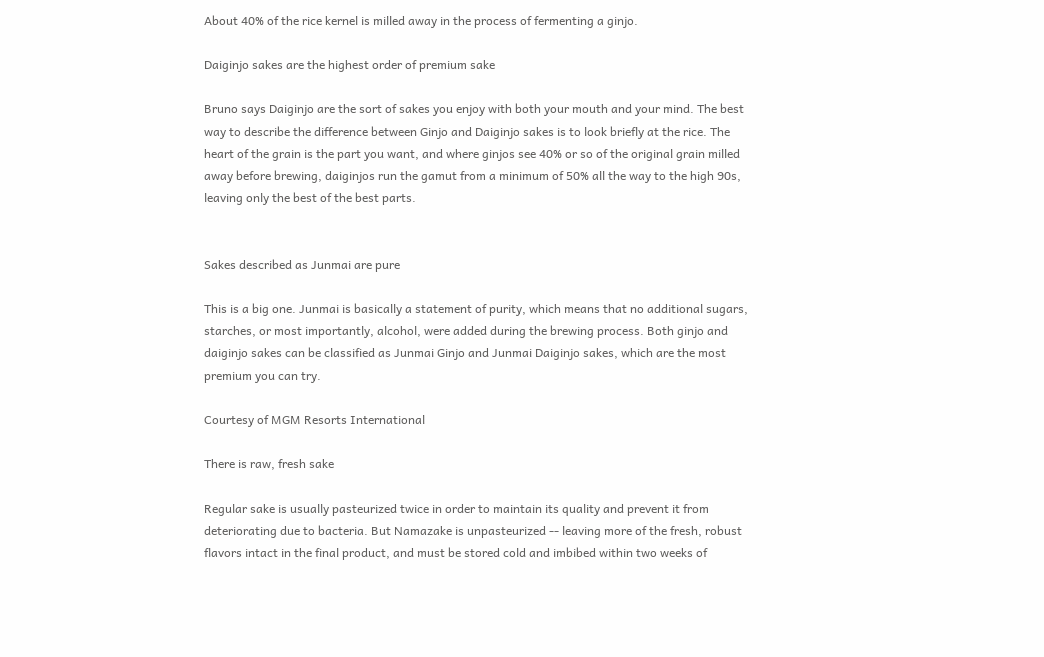About 40% of the rice kernel is milled away in the process of fermenting a ginjo.

Daiginjo sakes are the highest order of premium sake

Bruno says Daiginjo are the sort of sakes you enjoy with both your mouth and your mind. The best way to describe the difference between Ginjo and Daiginjo sakes is to look briefly at the rice. The heart of the grain is the part you want, and where ginjos see 40% or so of the original grain milled away before brewing, daiginjos run the gamut from a minimum of 50% all the way to the high 90s, leaving only the best of the best parts.


Sakes described as Junmai are pure

This is a big one. Junmai is basically a statement of purity, which means that no additional sugars, starches, or most importantly, alcohol, were added during the brewing process. Both ginjo and daiginjo sakes can be classified as Junmai Ginjo and Junmai Daiginjo sakes, which are the most premium you can try.

Courtesy of MGM Resorts International

There is raw, fresh sake

Regular sake is usually pasteurized twice in order to maintain its quality and prevent it from deteriorating due to bacteria. But Namazake is unpasteurized -- leaving more of the fresh, robust flavors intact in the final product, and must be stored cold and imbibed within two weeks of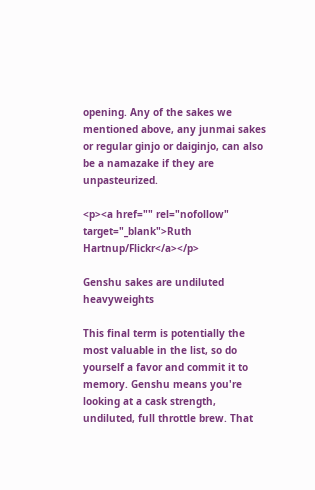opening. Any of the sakes we mentioned above, any junmai sakes or regular ginjo or daiginjo, can also be a namazake if they are unpasteurized.

<p><a href="" rel="nofollow" target="_blank">Ruth Hartnup/Flickr</a></p>

Genshu sakes are undiluted heavyweights

This final term is potentially the most valuable in the list, so do yourself a favor and commit it to memory. Genshu means you're looking at a cask strength, undiluted, full throttle brew. That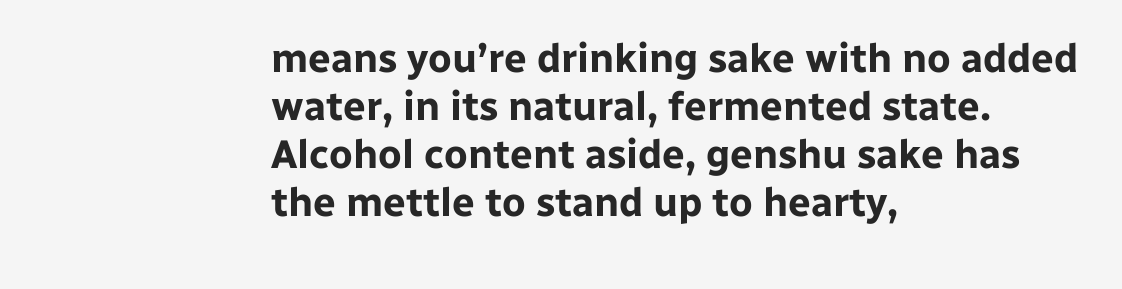means you’re drinking sake with no added water, in its natural, fermented state. Alcohol content aside, genshu sake has the mettle to stand up to hearty,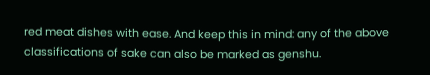red meat dishes with ease. And keep this in mind: any of the above classifications of sake can also be marked as genshu.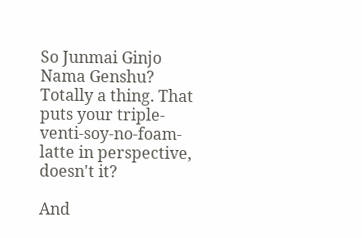So Junmai Ginjo Nama Genshu? Totally a thing. That puts your triple-venti-soy-no-foam-latte in perspective, doesn't it?

And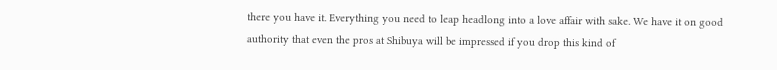there you have it. Everything you need to leap headlong into a love affair with sake. We have it on good authority that even the pros at Shibuya will be impressed if you drop this kind of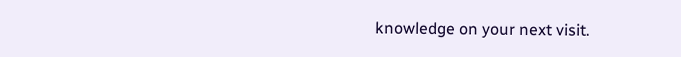knowledge on your next visit.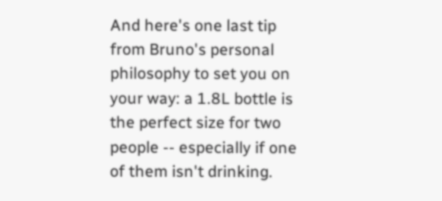And here's one last tip from Bruno's personal philosophy to set you on your way: a 1.8L bottle is the perfect size for two people -- especially if one of them isn't drinking.